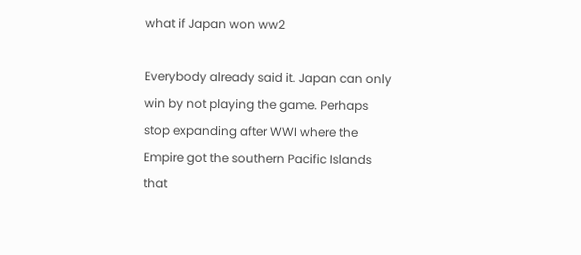what if Japan won ww2

Everybody already said it. Japan can only win by not playing the game. Perhaps stop expanding after WWI where the Empire got the southern Pacific Islands that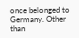once belonged to Germany. Other than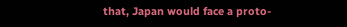that, Japan would face a proto-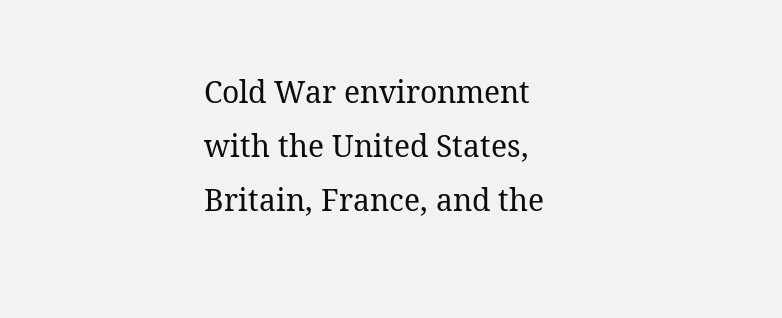Cold War environment with the United States, Britain, France, and the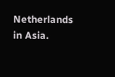Netherlands in Asia.